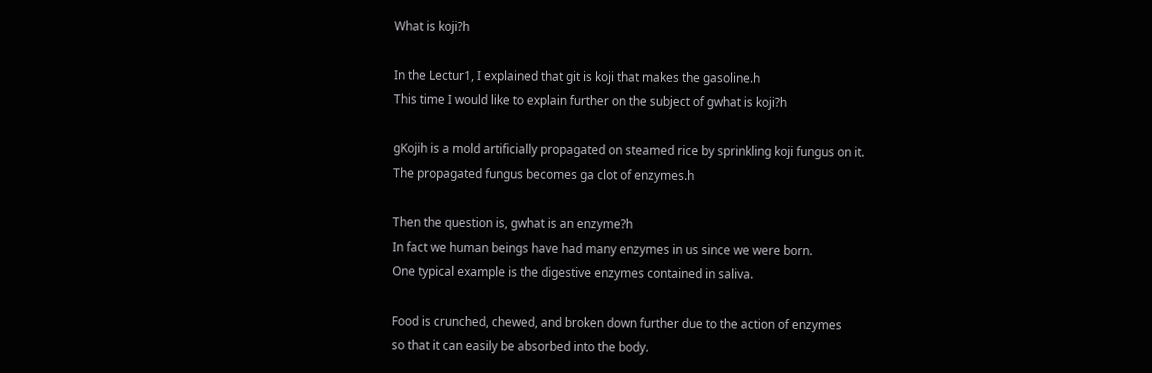What is koji?h

In the Lectur1, I explained that git is koji that makes the gasoline.h
This time I would like to explain further on the subject of gwhat is koji?h

gKojih is a mold artificially propagated on steamed rice by sprinkling koji fungus on it.
The propagated fungus becomes ga clot of enzymes.h

Then the question is, gwhat is an enzyme?h
In fact we human beings have had many enzymes in us since we were born.
One typical example is the digestive enzymes contained in saliva.

Food is crunched, chewed, and broken down further due to the action of enzymes
so that it can easily be absorbed into the body.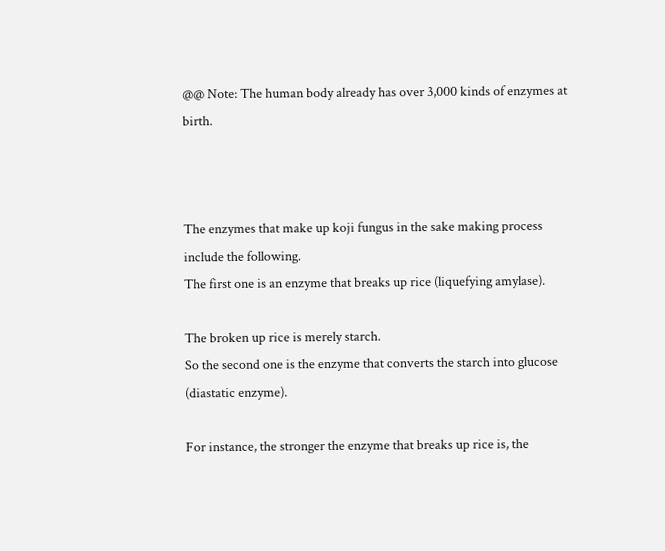@@ Note: The human body already has over 3,000 kinds of enzymes at birth.



The enzymes that make up koji fungus in the sake making process include the following.
The first one is an enzyme that breaks up rice (liquefying amylase).

The broken up rice is merely starch.
So the second one is the enzyme that converts the starch into glucose (diastatic enzyme).

For instance, the stronger the enzyme that breaks up rice is, the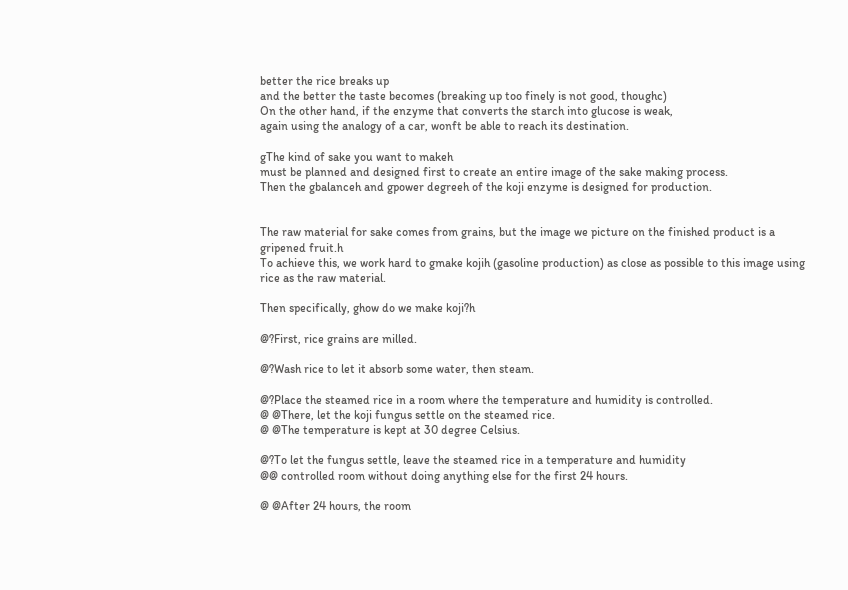better the rice breaks up
and the better the taste becomes (breaking up too finely is not good, thoughc)
On the other hand, if the enzyme that converts the starch into glucose is weak,
again using the analogy of a car, wonft be able to reach its destination.

gThe kind of sake you want to makeh
must be planned and designed first to create an entire image of the sake making process.
Then the gbalanceh and gpower degreeh of the koji enzyme is designed for production.


The raw material for sake comes from grains, but the image we picture on the finished product is a gripened fruit.h
To achieve this, we work hard to gmake kojih (gasoline production) as close as possible to this image using rice as the raw material.

Then specifically, ghow do we make koji?h

@?First, rice grains are milled.

@?Wash rice to let it absorb some water, then steam.

@?Place the steamed rice in a room where the temperature and humidity is controlled.
@ @There, let the koji fungus settle on the steamed rice.
@ @The temperature is kept at 30 degree Celsius.

@?To let the fungus settle, leave the steamed rice in a temperature and humidity
@@ controlled room without doing anything else for the first 24 hours.

@ @After 24 hours, the room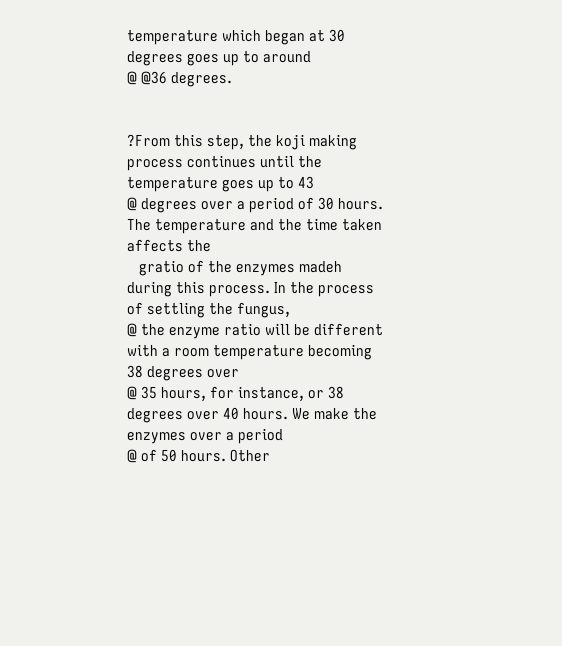temperature which began at 30 degrees goes up to around
@ @36 degrees.


?From this step, the koji making process continues until the temperature goes up to 43
@ degrees over a period of 30 hours. The temperature and the time taken affects the
   gratio of the enzymes madeh during this process. In the process of settling the fungus,
@ the enzyme ratio will be different with a room temperature becoming 38 degrees over
@ 35 hours, for instance, or 38 degrees over 40 hours. We make the enzymes over a period
@ of 50 hours. Other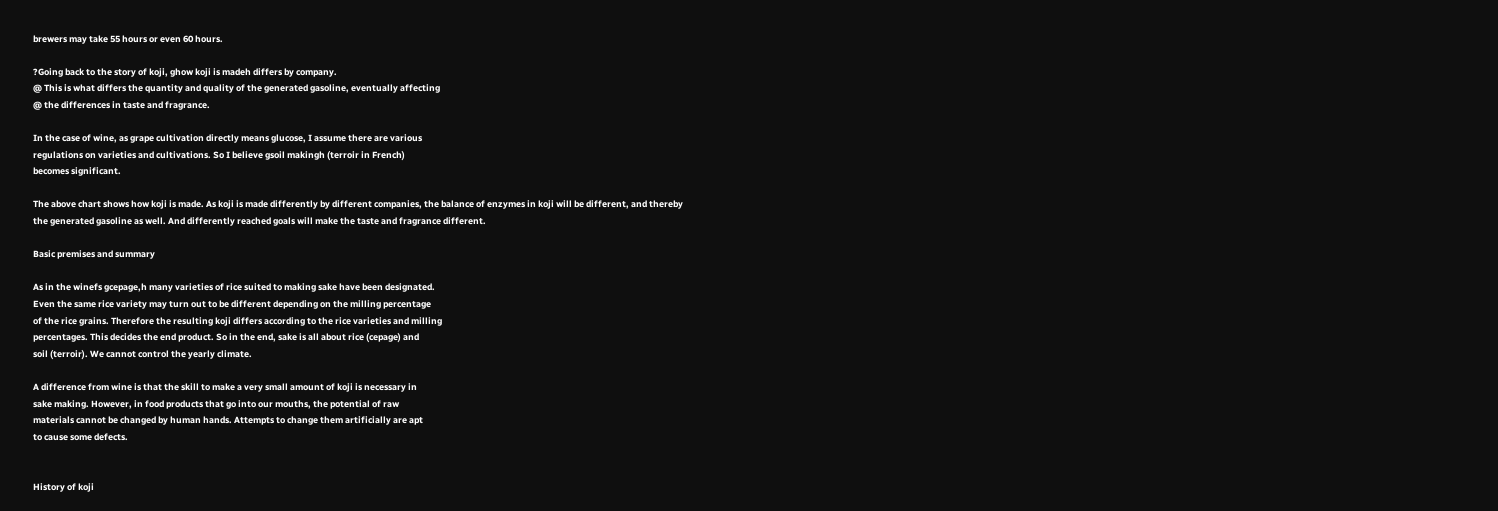brewers may take 55 hours or even 60 hours.

?Going back to the story of koji, ghow koji is madeh differs by company.
@ This is what differs the quantity and quality of the generated gasoline, eventually affecting
@ the differences in taste and fragrance.

In the case of wine, as grape cultivation directly means glucose, I assume there are various
regulations on varieties and cultivations. So I believe gsoil makingh (terroir in French)
becomes significant.

The above chart shows how koji is made. As koji is made differently by different companies, the balance of enzymes in koji will be different, and thereby
the generated gasoline as well. And differently reached goals will make the taste and fragrance different.

Basic premises and summary

As in the winefs gcepage,h many varieties of rice suited to making sake have been designated.
Even the same rice variety may turn out to be different depending on the milling percentage
of the rice grains. Therefore the resulting koji differs according to the rice varieties and milling
percentages. This decides the end product. So in the end, sake is all about rice (cepage) and
soil (terroir). We cannot control the yearly climate.

A difference from wine is that the skill to make a very small amount of koji is necessary in
sake making. However, in food products that go into our mouths, the potential of raw
materials cannot be changed by human hands. Attempts to change them artificially are apt
to cause some defects.


History of koji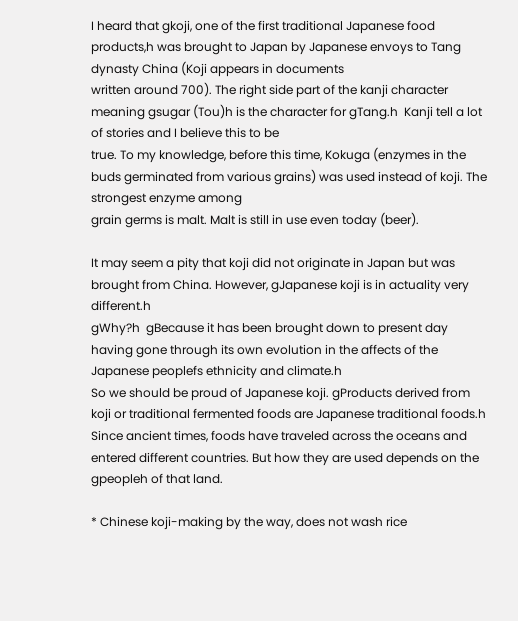I heard that gkoji, one of the first traditional Japanese food products,h was brought to Japan by Japanese envoys to Tang dynasty China (Koji appears in documents
written around 700). The right side part of the kanji character meaning gsugar (Tou)h is the character for gTang.h  Kanji tell a lot of stories and I believe this to be
true. To my knowledge, before this time, Kokuga (enzymes in the buds germinated from various grains) was used instead of koji. The strongest enzyme among
grain germs is malt. Malt is still in use even today (beer).

It may seem a pity that koji did not originate in Japan but was brought from China. However, gJapanese koji is in actuality very different.h
gWhy?h  gBecause it has been brought down to present day having gone through its own evolution in the affects of the Japanese peoplefs ethnicity and climate.h
So we should be proud of Japanese koji. gProducts derived from koji or traditional fermented foods are Japanese traditional foods.h
Since ancient times, foods have traveled across the oceans and entered different countries. But how they are used depends on the gpeopleh of that land.

* Chinese koji-making by the way, does not wash rice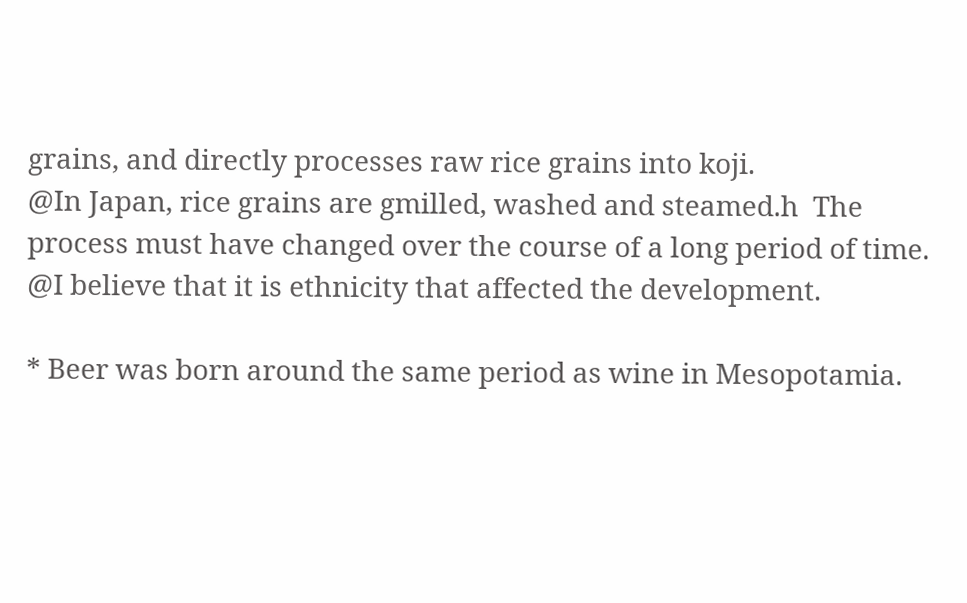grains, and directly processes raw rice grains into koji.
@In Japan, rice grains are gmilled, washed and steamed.h  The process must have changed over the course of a long period of time.
@I believe that it is ethnicity that affected the development.

* Beer was born around the same period as wine in Mesopotamia.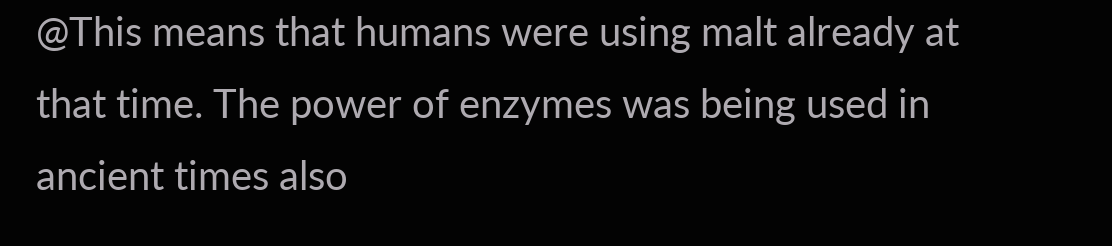@This means that humans were using malt already at that time. The power of enzymes was being used in ancient times also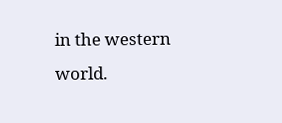in the western world.